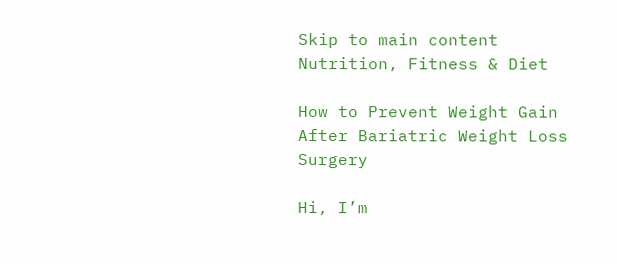Skip to main content
Nutrition, Fitness & Diet

How to Prevent Weight Gain After Bariatric Weight Loss Surgery

Hi, I’m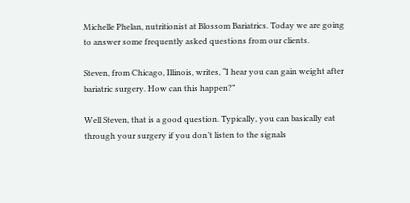Michelle Phelan, nutritionist at Blossom Bariatrics. Today we are going to answer some frequently asked questions from our clients.

Steven, from Chicago, Illinois, writes, “I hear you can gain weight after bariatric surgery. How can this happen?”

Well Steven, that is a good question. Typically, you can basically eat through your surgery if you don’t listen to the signals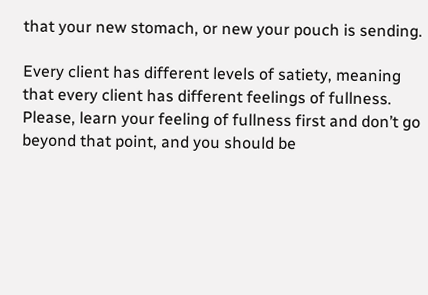that your new stomach, or new your pouch is sending.

Every client has different levels of satiety, meaning that every client has different feelings of fullness. Please, learn your feeling of fullness first and don’t go beyond that point, and you should be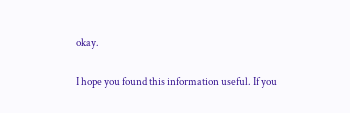okay.

I hope you found this information useful. If you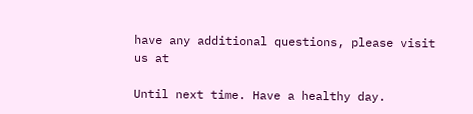have any additional questions, please visit us at

Until next time. Have a healthy day.